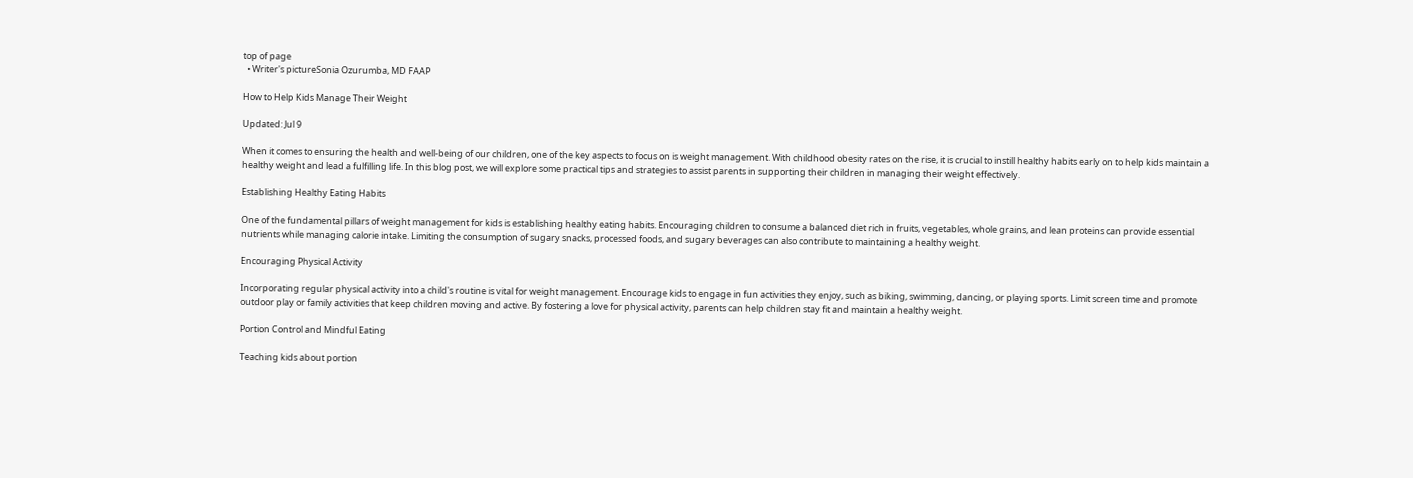top of page
  • Writer's pictureSonia Ozurumba, MD FAAP

How to Help Kids Manage Their Weight

Updated: Jul 9

When it comes to ensuring the health and well-being of our children, one of the key aspects to focus on is weight management. With childhood obesity rates on the rise, it is crucial to instill healthy habits early on to help kids maintain a healthy weight and lead a fulfilling life. In this blog post, we will explore some practical tips and strategies to assist parents in supporting their children in managing their weight effectively.

Establishing Healthy Eating Habits

One of the fundamental pillars of weight management for kids is establishing healthy eating habits. Encouraging children to consume a balanced diet rich in fruits, vegetables, whole grains, and lean proteins can provide essential nutrients while managing calorie intake. Limiting the consumption of sugary snacks, processed foods, and sugary beverages can also contribute to maintaining a healthy weight.

Encouraging Physical Activity

Incorporating regular physical activity into a child's routine is vital for weight management. Encourage kids to engage in fun activities they enjoy, such as biking, swimming, dancing, or playing sports. Limit screen time and promote outdoor play or family activities that keep children moving and active. By fostering a love for physical activity, parents can help children stay fit and maintain a healthy weight.

Portion Control and Mindful Eating

Teaching kids about portion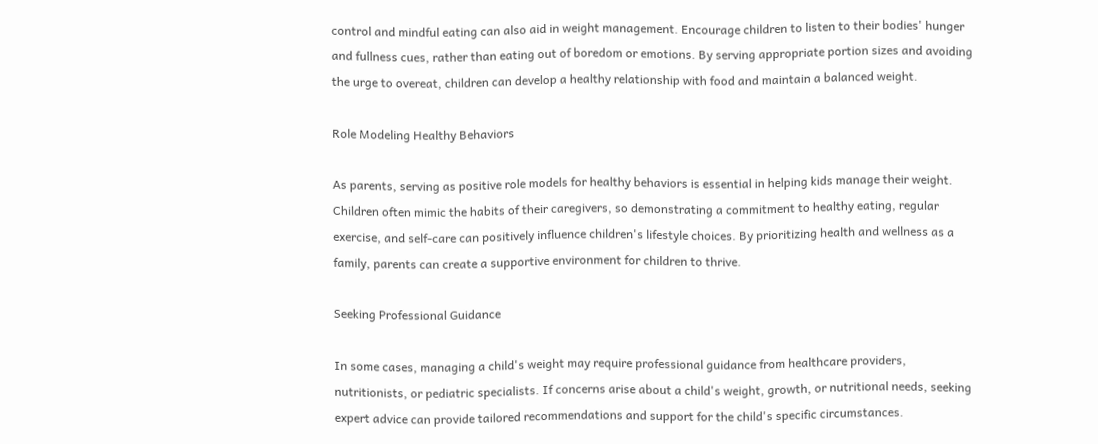control and mindful eating can also aid in weight management. Encourage children to listen to their bodies' hunger and fullness cues, rather than eating out of boredom or emotions. By serving appropriate portion sizes and avoiding the urge to overeat, children can develop a healthy relationship with food and maintain a balanced weight.

Role Modeling Healthy Behaviors

As parents, serving as positive role models for healthy behaviors is essential in helping kids manage their weight. Children often mimic the habits of their caregivers, so demonstrating a commitment to healthy eating, regular exercise, and self-care can positively influence children's lifestyle choices. By prioritizing health and wellness as a family, parents can create a supportive environment for children to thrive.

Seeking Professional Guidance

In some cases, managing a child's weight may require professional guidance from healthcare providers, nutritionists, or pediatric specialists. If concerns arise about a child's weight, growth, or nutritional needs, seeking expert advice can provide tailored recommendations and support for the child's specific circumstances.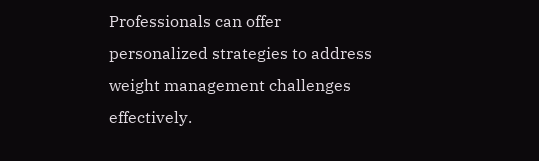Professionals can offer personalized strategies to address weight management challenges effectively.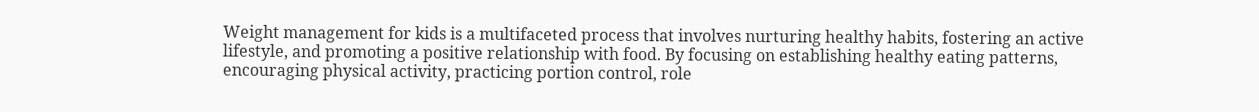Weight management for kids is a multifaceted process that involves nurturing healthy habits, fostering an active lifestyle, and promoting a positive relationship with food. By focusing on establishing healthy eating patterns, encouraging physical activity, practicing portion control, role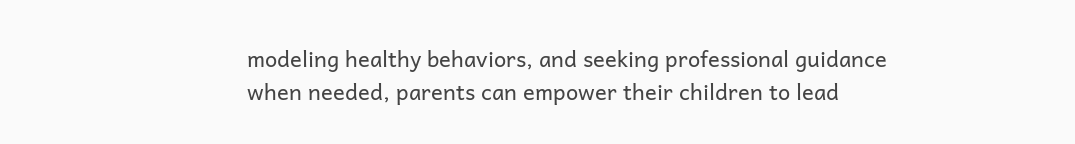modeling healthy behaviors, and seeking professional guidance when needed, parents can empower their children to lead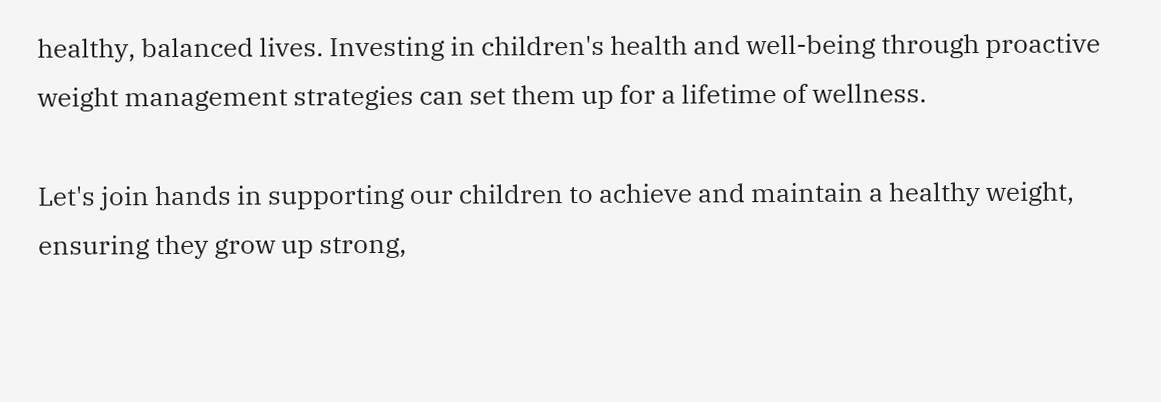healthy, balanced lives. Investing in children's health and well-being through proactive weight management strategies can set them up for a lifetime of wellness.

Let's join hands in supporting our children to achieve and maintain a healthy weight, ensuring they grow up strong,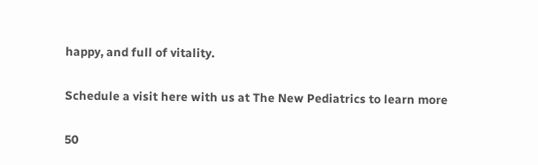happy, and full of vitality.

Schedule a visit here with us at The New Pediatrics to learn more

50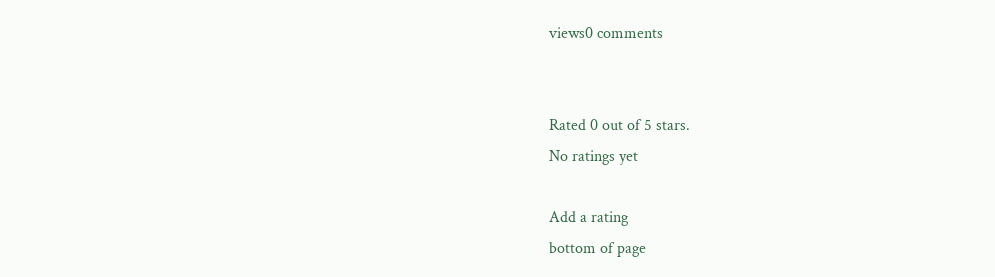views0 comments


Rated 0 out of 5 stars.
No ratings yet

Add a rating
bottom of page